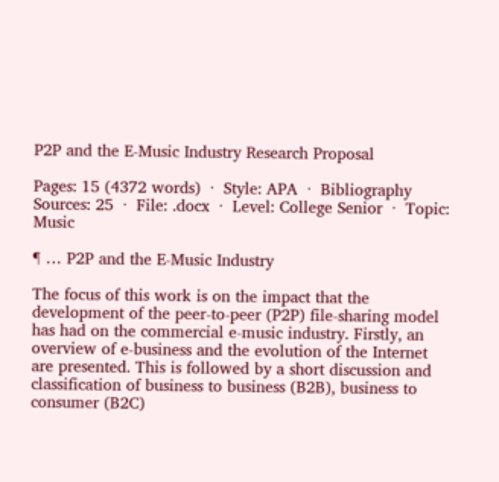P2P and the E-Music Industry Research Proposal

Pages: 15 (4372 words)  ·  Style: APA  ·  Bibliography Sources: 25  ·  File: .docx  ·  Level: College Senior  ·  Topic: Music

¶ … P2P and the E-Music Industry

The focus of this work is on the impact that the development of the peer-to-peer (P2P) file-sharing model has had on the commercial e-music industry. Firstly, an overview of e-business and the evolution of the Internet are presented. This is followed by a short discussion and classification of business to business (B2B), business to consumer (B2C)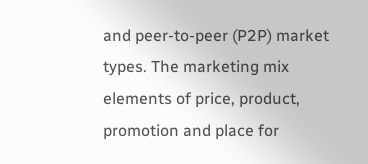and peer-to-peer (P2P) market types. The marketing mix elements of price, product, promotion and place for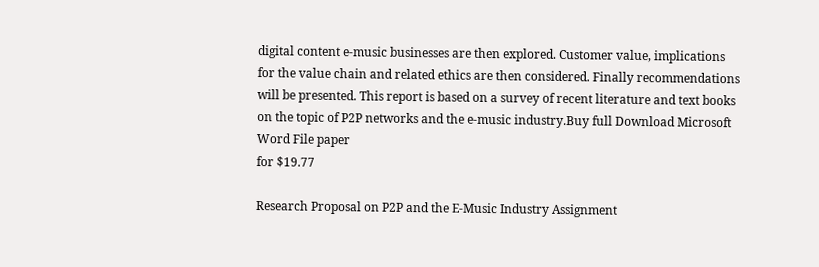digital content e-music businesses are then explored. Customer value, implications for the value chain and related ethics are then considered. Finally recommendations will be presented. This report is based on a survey of recent literature and text books on the topic of P2P networks and the e-music industry.Buy full Download Microsoft Word File paper
for $19.77

Research Proposal on P2P and the E-Music Industry Assignment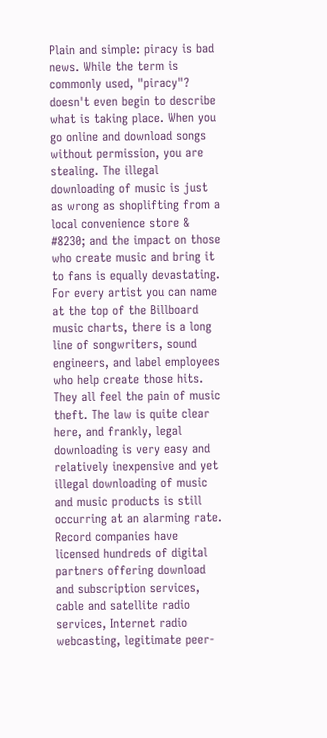Plain and simple: piracy is bad news. While the term is commonly used, "piracy"? doesn't even begin to describe what is taking place. When you go online and download songs without permission, you are stealing. The illegal downloading of music is just as wrong as shoplifting from a local convenience store & #8230; and the impact on those who create music and bring it to fans is equally devastating. For every artist you can name at the top of the Billboard music charts, there is a long line of songwriters, sound engineers, and label employees who help create those hits. They all feel the pain of music theft. The law is quite clear here, and frankly, legal downloading is very easy and relatively inexpensive and yet illegal downloading of music and music products is still occurring at an alarming rate. Record companies have licensed hundreds of digital partners offering download and subscription services, cable and satellite radio services, Internet radio webcasting, legitimate peer-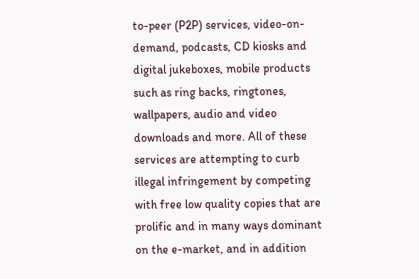to-peer (P2P) services, video-on-demand, podcasts, CD kiosks and digital jukeboxes, mobile products such as ring backs, ringtones, wallpapers, audio and video downloads and more. All of these services are attempting to curb illegal infringement by competing with free low quality copies that are prolific and in many ways dominant on the e-market, and in addition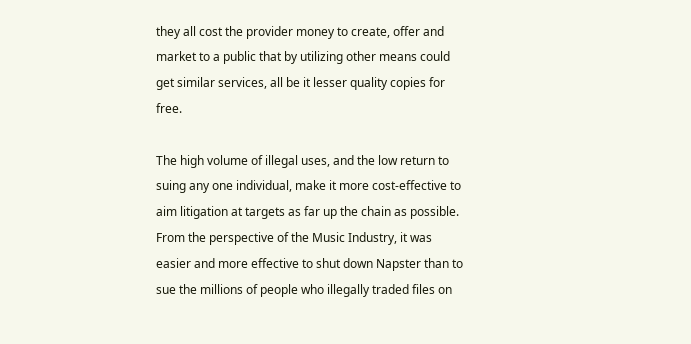they all cost the provider money to create, offer and market to a public that by utilizing other means could get similar services, all be it lesser quality copies for free.

The high volume of illegal uses, and the low return to suing any one individual, make it more cost-effective to aim litigation at targets as far up the chain as possible. From the perspective of the Music Industry, it was easier and more effective to shut down Napster than to sue the millions of people who illegally traded files on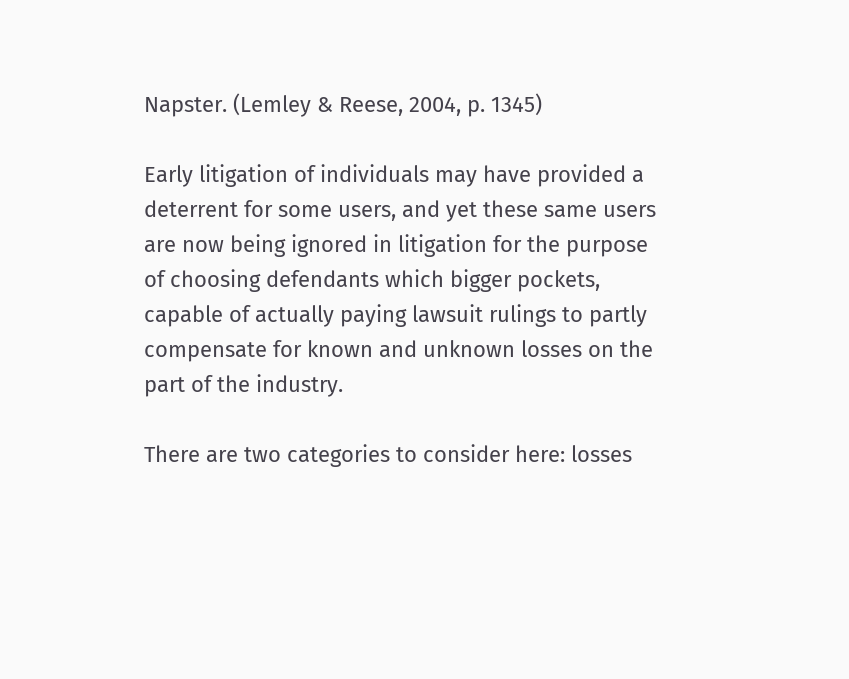Napster. (Lemley & Reese, 2004, p. 1345)

Early litigation of individuals may have provided a deterrent for some users, and yet these same users are now being ignored in litigation for the purpose of choosing defendants which bigger pockets, capable of actually paying lawsuit rulings to partly compensate for known and unknown losses on the part of the industry.

There are two categories to consider here: losses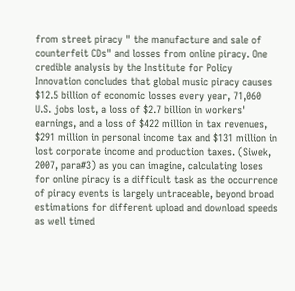from street piracy " the manufacture and sale of counterfeit CDs" and losses from online piracy. One credible analysis by the Institute for Policy Innovation concludes that global music piracy causes $12.5 billion of economic losses every year, 71,060 U.S. jobs lost, a loss of $2.7 billion in workers' earnings, and a loss of $422 million in tax revenues, $291 million in personal income tax and $131 million in lost corporate income and production taxes. (Siwek, 2007, para#3) as you can imagine, calculating loses for online piracy is a difficult task as the occurrence of piracy events is largely untraceable, beyond broad estimations for different upload and download speeds as well timed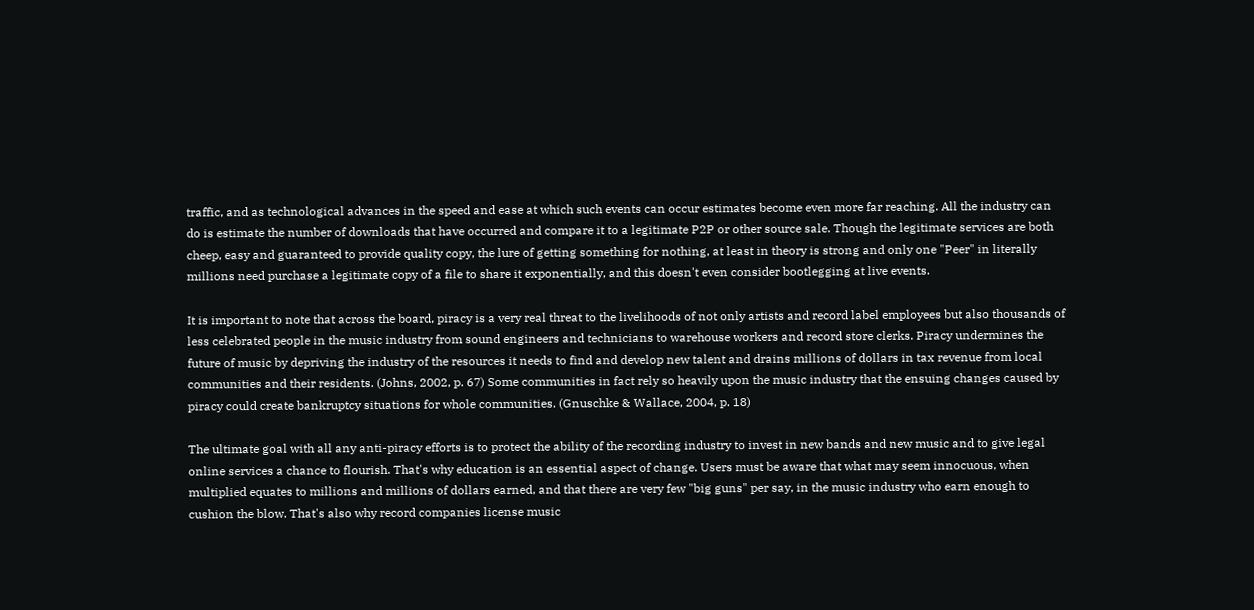traffic, and as technological advances in the speed and ease at which such events can occur estimates become even more far reaching. All the industry can do is estimate the number of downloads that have occurred and compare it to a legitimate P2P or other source sale. Though the legitimate services are both cheep, easy and guaranteed to provide quality copy, the lure of getting something for nothing, at least in theory is strong and only one "Peer" in literally millions need purchase a legitimate copy of a file to share it exponentially, and this doesn't even consider bootlegging at live events.

It is important to note that across the board, piracy is a very real threat to the livelihoods of not only artists and record label employees but also thousands of less celebrated people in the music industry from sound engineers and technicians to warehouse workers and record store clerks. Piracy undermines the future of music by depriving the industry of the resources it needs to find and develop new talent and drains millions of dollars in tax revenue from local communities and their residents. (Johns, 2002, p. 67) Some communities in fact rely so heavily upon the music industry that the ensuing changes caused by piracy could create bankruptcy situations for whole communities. (Gnuschke & Wallace, 2004, p. 18)

The ultimate goal with all any anti-piracy efforts is to protect the ability of the recording industry to invest in new bands and new music and to give legal online services a chance to flourish. That's why education is an essential aspect of change. Users must be aware that what may seem innocuous, when multiplied equates to millions and millions of dollars earned, and that there are very few "big guns" per say, in the music industry who earn enough to cushion the blow. That's also why record companies license music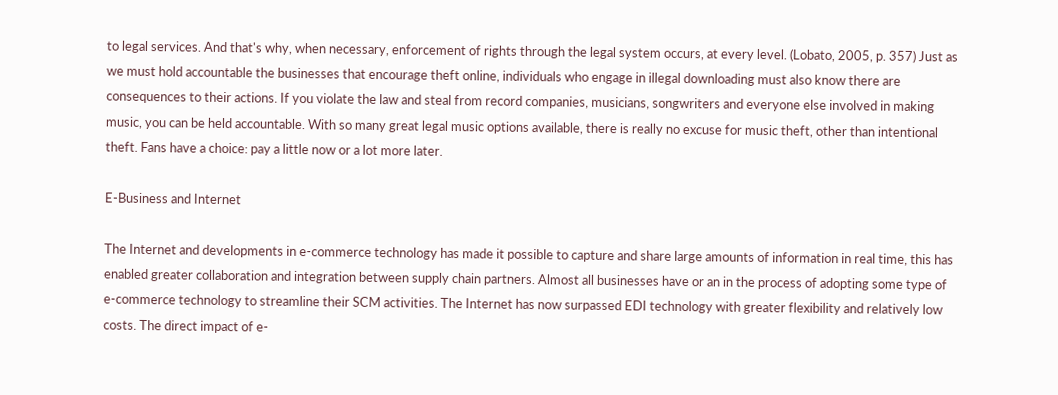to legal services. And that's why, when necessary, enforcement of rights through the legal system occurs, at every level. (Lobato, 2005, p. 357) Just as we must hold accountable the businesses that encourage theft online, individuals who engage in illegal downloading must also know there are consequences to their actions. If you violate the law and steal from record companies, musicians, songwriters and everyone else involved in making music, you can be held accountable. With so many great legal music options available, there is really no excuse for music theft, other than intentional theft. Fans have a choice: pay a little now or a lot more later.

E-Business and Internet

The Internet and developments in e-commerce technology has made it possible to capture and share large amounts of information in real time, this has enabled greater collaboration and integration between supply chain partners. Almost all businesses have or an in the process of adopting some type of e-commerce technology to streamline their SCM activities. The Internet has now surpassed EDI technology with greater flexibility and relatively low costs. The direct impact of e-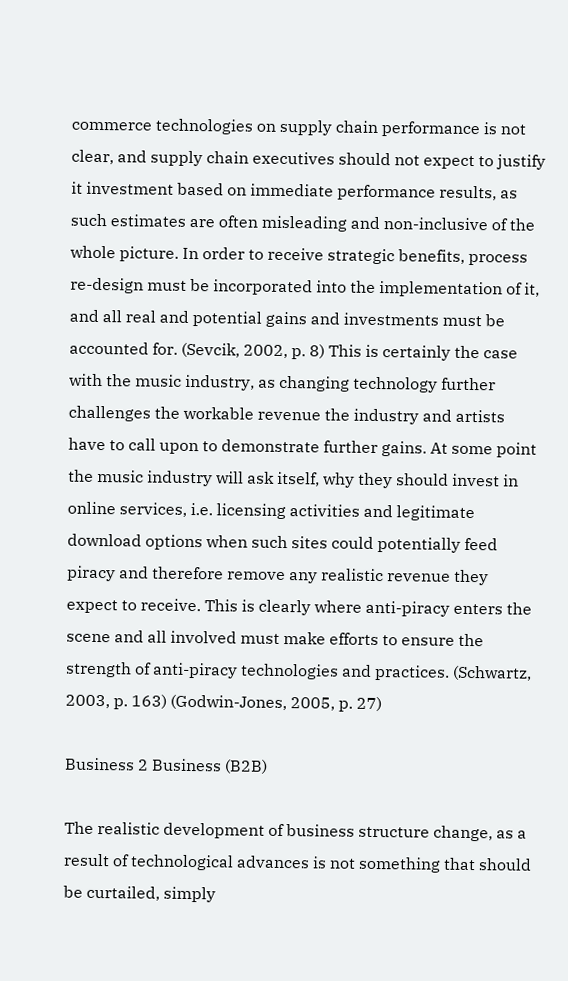commerce technologies on supply chain performance is not clear, and supply chain executives should not expect to justify it investment based on immediate performance results, as such estimates are often misleading and non-inclusive of the whole picture. In order to receive strategic benefits, process re-design must be incorporated into the implementation of it, and all real and potential gains and investments must be accounted for. (Sevcik, 2002, p. 8) This is certainly the case with the music industry, as changing technology further challenges the workable revenue the industry and artists have to call upon to demonstrate further gains. At some point the music industry will ask itself, why they should invest in online services, i.e. licensing activities and legitimate download options when such sites could potentially feed piracy and therefore remove any realistic revenue they expect to receive. This is clearly where anti-piracy enters the scene and all involved must make efforts to ensure the strength of anti-piracy technologies and practices. (Schwartz, 2003, p. 163) (Godwin-Jones, 2005, p. 27)

Business 2 Business (B2B)

The realistic development of business structure change, as a result of technological advances is not something that should be curtailed, simply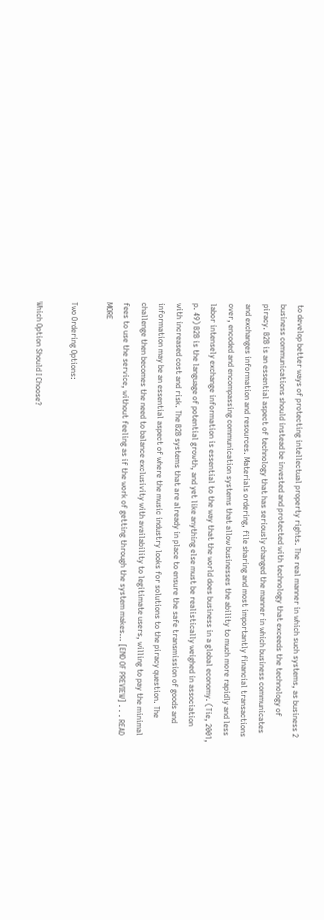to develop better ways of protecting intellectual property rights. The real manner in which such systems, as business 2 business communications should instead be invested and protected with technology that exceeds the technology of piracy. B2B is an essential aspect of technology that has seriously changed the manner in which business communicates and exchanges information and resources. Materials ordering, file sharing and most importantly financial transactions over, encoded and encompassing communication systems that allow businesses the ability to much more rapidly and less labor intensely exchange information is essential to the way that the world does business in a global economy. (Tie, 2001, p. 49) B2B is the language of potential growth, and yet like anything else must be realistically weighed in association with increased cost and risk. The B2B systems that are already in place to ensure the safe transmission of goods and information may be an essential aspect of where the music industry looks for solutions to the piracy question. The challenge then becomes the need to balance exclusivity with availability to legitimate users, willing to pay the minimal fees to use the service, without feeling as if the work of getting through the system makes… [END OF PREVIEW] . . . READ MORE

Two Ordering Options:

Which Option Should I Choose?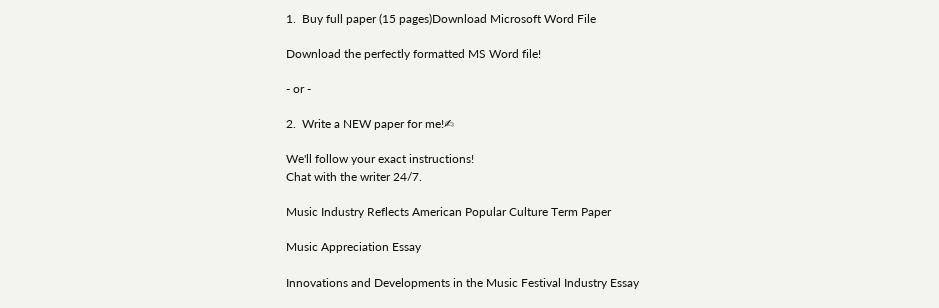1.  Buy full paper (15 pages)Download Microsoft Word File

Download the perfectly formatted MS Word file!

- or -

2.  Write a NEW paper for me!✍

We'll follow your exact instructions!
Chat with the writer 24/7.

Music Industry Reflects American Popular Culture Term Paper

Music Appreciation Essay

Innovations and Developments in the Music Festival Industry Essay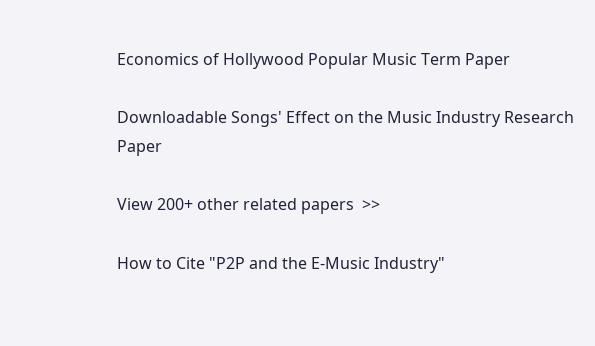Economics of Hollywood Popular Music Term Paper

Downloadable Songs' Effect on the Music Industry Research Paper

View 200+ other related papers  >>

How to Cite "P2P and the E-Music Industry"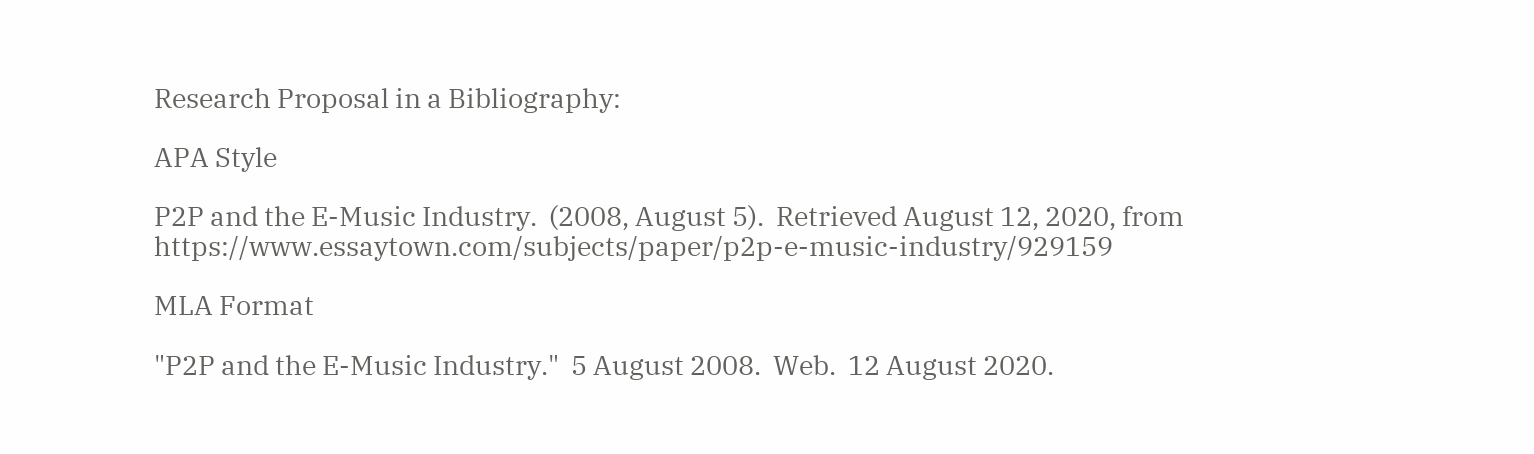Research Proposal in a Bibliography:

APA Style

P2P and the E-Music Industry.  (2008, August 5).  Retrieved August 12, 2020, from https://www.essaytown.com/subjects/paper/p2p-e-music-industry/929159

MLA Format

"P2P and the E-Music Industry."  5 August 2008.  Web.  12 August 2020.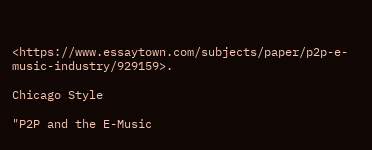<https://www.essaytown.com/subjects/paper/p2p-e-music-industry/929159>.

Chicago Style

"P2P and the E-Music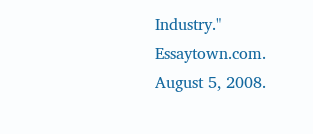Industry."  Essaytown.com.  August 5, 2008.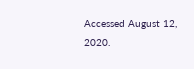Accessed August 12, 2020.